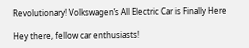Revolutionary! Volkswagen’s All Electric Car is Finally Here

Hey there, fellow car enthusiasts!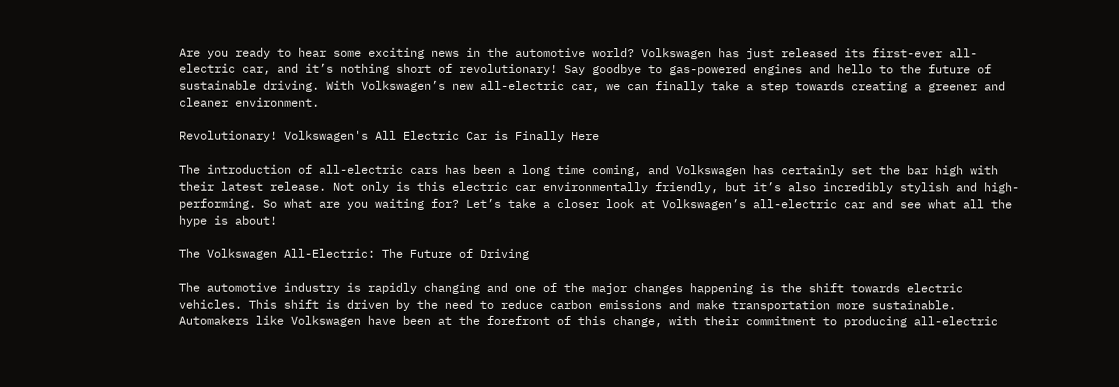Are you ready to hear some exciting news in the automotive world? Volkswagen has just released its first-ever all-electric car, and it’s nothing short of revolutionary! Say goodbye to gas-powered engines and hello to the future of sustainable driving. With Volkswagen’s new all-electric car, we can finally take a step towards creating a greener and cleaner environment.

Revolutionary! Volkswagen's All Electric Car is Finally Here

The introduction of all-electric cars has been a long time coming, and Volkswagen has certainly set the bar high with their latest release. Not only is this electric car environmentally friendly, but it’s also incredibly stylish and high-performing. So what are you waiting for? Let’s take a closer look at Volkswagen’s all-electric car and see what all the hype is about!

The Volkswagen All-Electric: The Future of Driving

The automotive industry is rapidly changing and one of the major changes happening is the shift towards electric vehicles. This shift is driven by the need to reduce carbon emissions and make transportation more sustainable. Automakers like Volkswagen have been at the forefront of this change, with their commitment to producing all-electric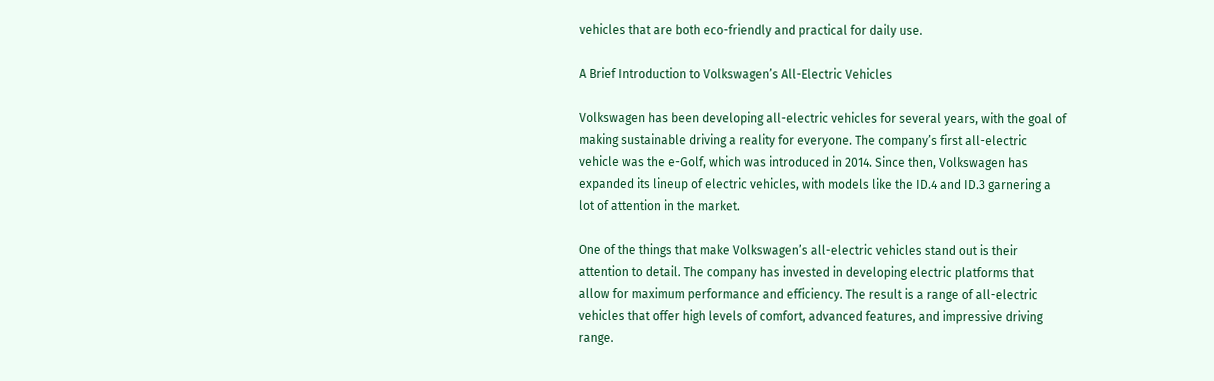vehicles that are both eco-friendly and practical for daily use.

A Brief Introduction to Volkswagen’s All-Electric Vehicles

Volkswagen has been developing all-electric vehicles for several years, with the goal of making sustainable driving a reality for everyone. The company’s first all-electric vehicle was the e-Golf, which was introduced in 2014. Since then, Volkswagen has expanded its lineup of electric vehicles, with models like the ID.4 and ID.3 garnering a lot of attention in the market.

One of the things that make Volkswagen’s all-electric vehicles stand out is their attention to detail. The company has invested in developing electric platforms that allow for maximum performance and efficiency. The result is a range of all-electric vehicles that offer high levels of comfort, advanced features, and impressive driving range.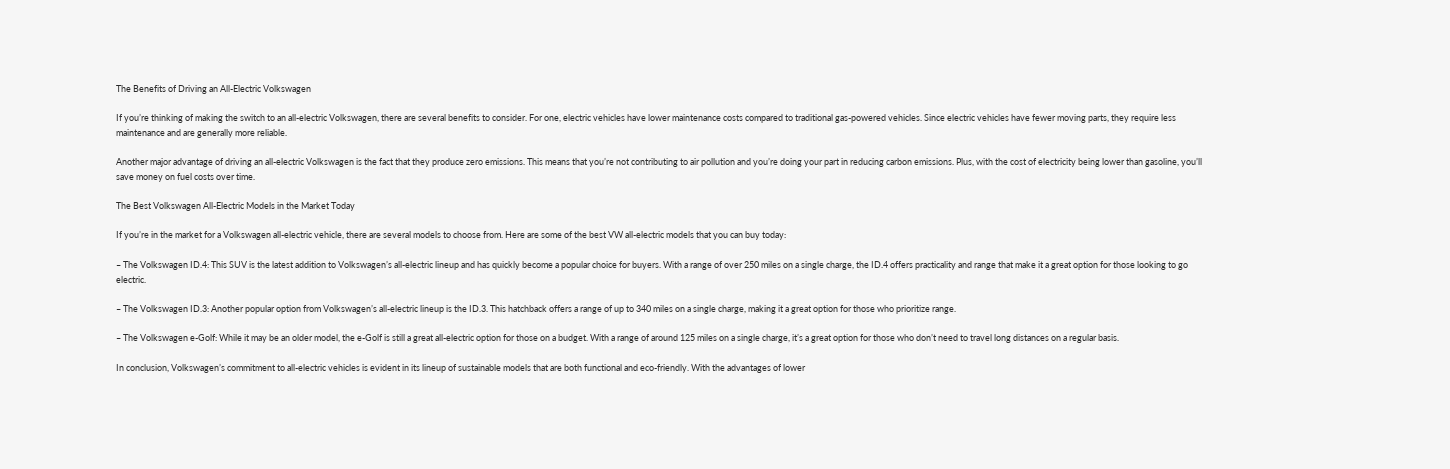The Benefits of Driving an All-Electric Volkswagen

If you’re thinking of making the switch to an all-electric Volkswagen, there are several benefits to consider. For one, electric vehicles have lower maintenance costs compared to traditional gas-powered vehicles. Since electric vehicles have fewer moving parts, they require less maintenance and are generally more reliable.

Another major advantage of driving an all-electric Volkswagen is the fact that they produce zero emissions. This means that you’re not contributing to air pollution and you’re doing your part in reducing carbon emissions. Plus, with the cost of electricity being lower than gasoline, you’ll save money on fuel costs over time.

The Best Volkswagen All-Electric Models in the Market Today

If you’re in the market for a Volkswagen all-electric vehicle, there are several models to choose from. Here are some of the best VW all-electric models that you can buy today:

– The Volkswagen ID.4: This SUV is the latest addition to Volkswagen’s all-electric lineup and has quickly become a popular choice for buyers. With a range of over 250 miles on a single charge, the ID.4 offers practicality and range that make it a great option for those looking to go electric.

– The Volkswagen ID.3: Another popular option from Volkswagen’s all-electric lineup is the ID.3. This hatchback offers a range of up to 340 miles on a single charge, making it a great option for those who prioritize range.

– The Volkswagen e-Golf: While it may be an older model, the e-Golf is still a great all-electric option for those on a budget. With a range of around 125 miles on a single charge, it’s a great option for those who don’t need to travel long distances on a regular basis.

In conclusion, Volkswagen’s commitment to all-electric vehicles is evident in its lineup of sustainable models that are both functional and eco-friendly. With the advantages of lower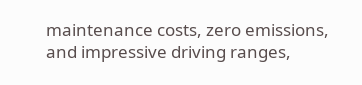maintenance costs, zero emissions, and impressive driving ranges,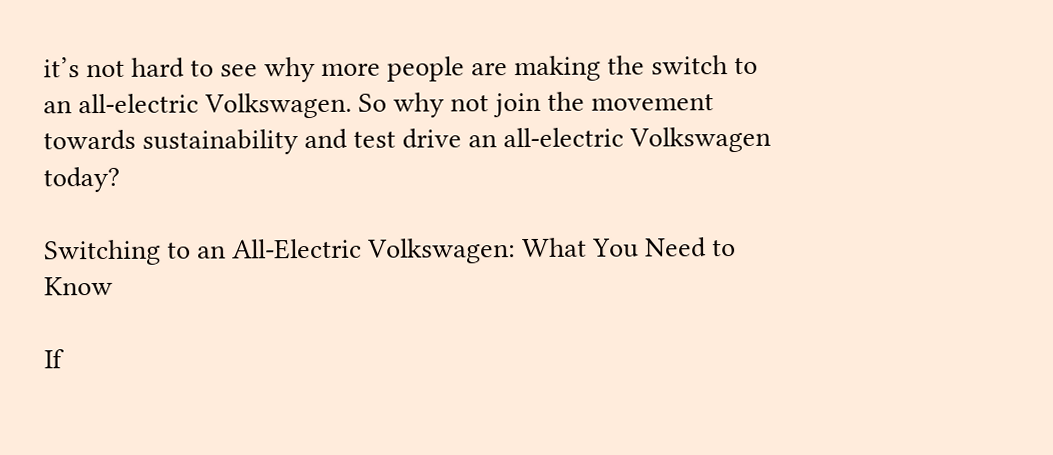it’s not hard to see why more people are making the switch to an all-electric Volkswagen. So why not join the movement towards sustainability and test drive an all-electric Volkswagen today?

Switching to an All-Electric Volkswagen: What You Need to Know

If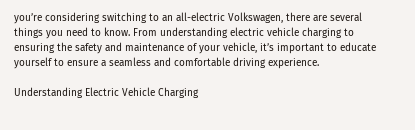you’re considering switching to an all-electric Volkswagen, there are several things you need to know. From understanding electric vehicle charging to ensuring the safety and maintenance of your vehicle, it’s important to educate yourself to ensure a seamless and comfortable driving experience.

Understanding Electric Vehicle Charging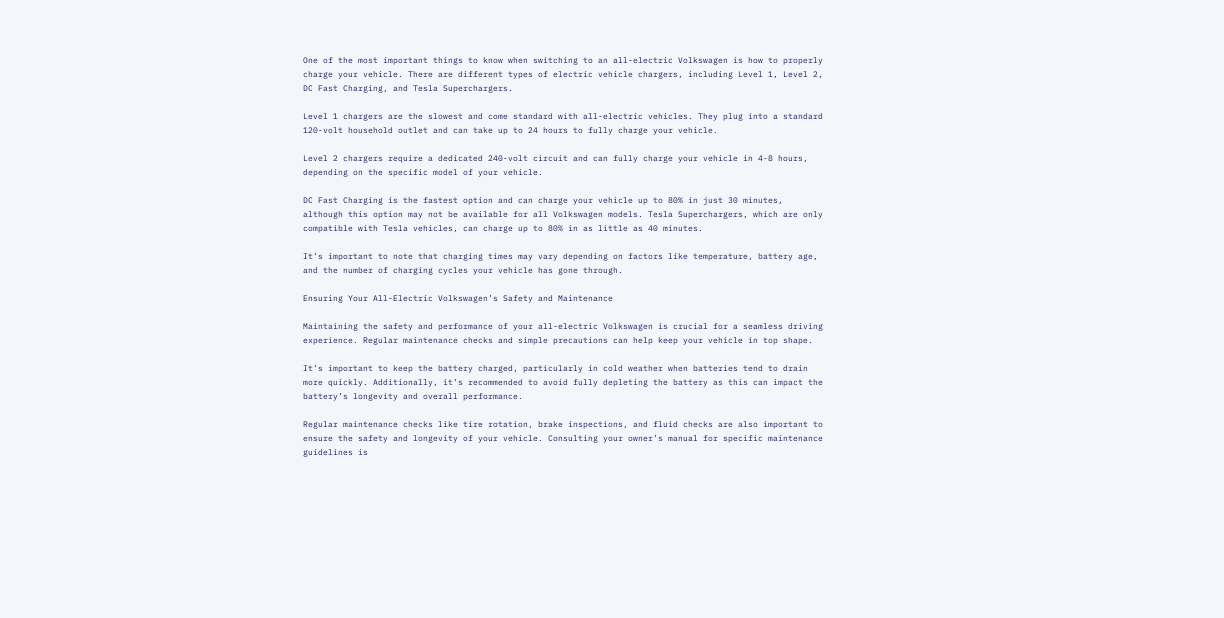One of the most important things to know when switching to an all-electric Volkswagen is how to properly charge your vehicle. There are different types of electric vehicle chargers, including Level 1, Level 2, DC Fast Charging, and Tesla Superchargers.

Level 1 chargers are the slowest and come standard with all-electric vehicles. They plug into a standard 120-volt household outlet and can take up to 24 hours to fully charge your vehicle.

Level 2 chargers require a dedicated 240-volt circuit and can fully charge your vehicle in 4-8 hours, depending on the specific model of your vehicle.

DC Fast Charging is the fastest option and can charge your vehicle up to 80% in just 30 minutes, although this option may not be available for all Volkswagen models. Tesla Superchargers, which are only compatible with Tesla vehicles, can charge up to 80% in as little as 40 minutes.

It’s important to note that charging times may vary depending on factors like temperature, battery age, and the number of charging cycles your vehicle has gone through.

Ensuring Your All-Electric Volkswagen’s Safety and Maintenance

Maintaining the safety and performance of your all-electric Volkswagen is crucial for a seamless driving experience. Regular maintenance checks and simple precautions can help keep your vehicle in top shape.

It’s important to keep the battery charged, particularly in cold weather when batteries tend to drain more quickly. Additionally, it’s recommended to avoid fully depleting the battery as this can impact the battery’s longevity and overall performance.

Regular maintenance checks like tire rotation, brake inspections, and fluid checks are also important to ensure the safety and longevity of your vehicle. Consulting your owner’s manual for specific maintenance guidelines is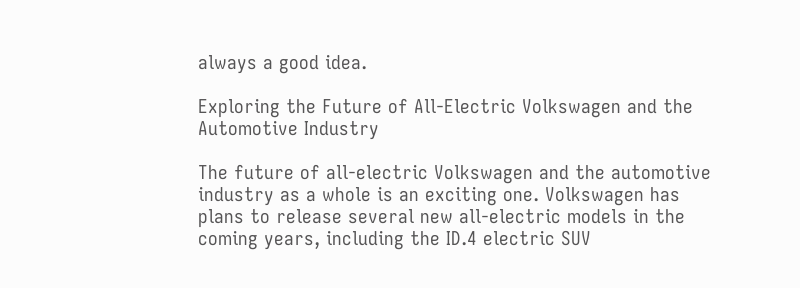always a good idea.

Exploring the Future of All-Electric Volkswagen and the Automotive Industry

The future of all-electric Volkswagen and the automotive industry as a whole is an exciting one. Volkswagen has plans to release several new all-electric models in the coming years, including the ID.4 electric SUV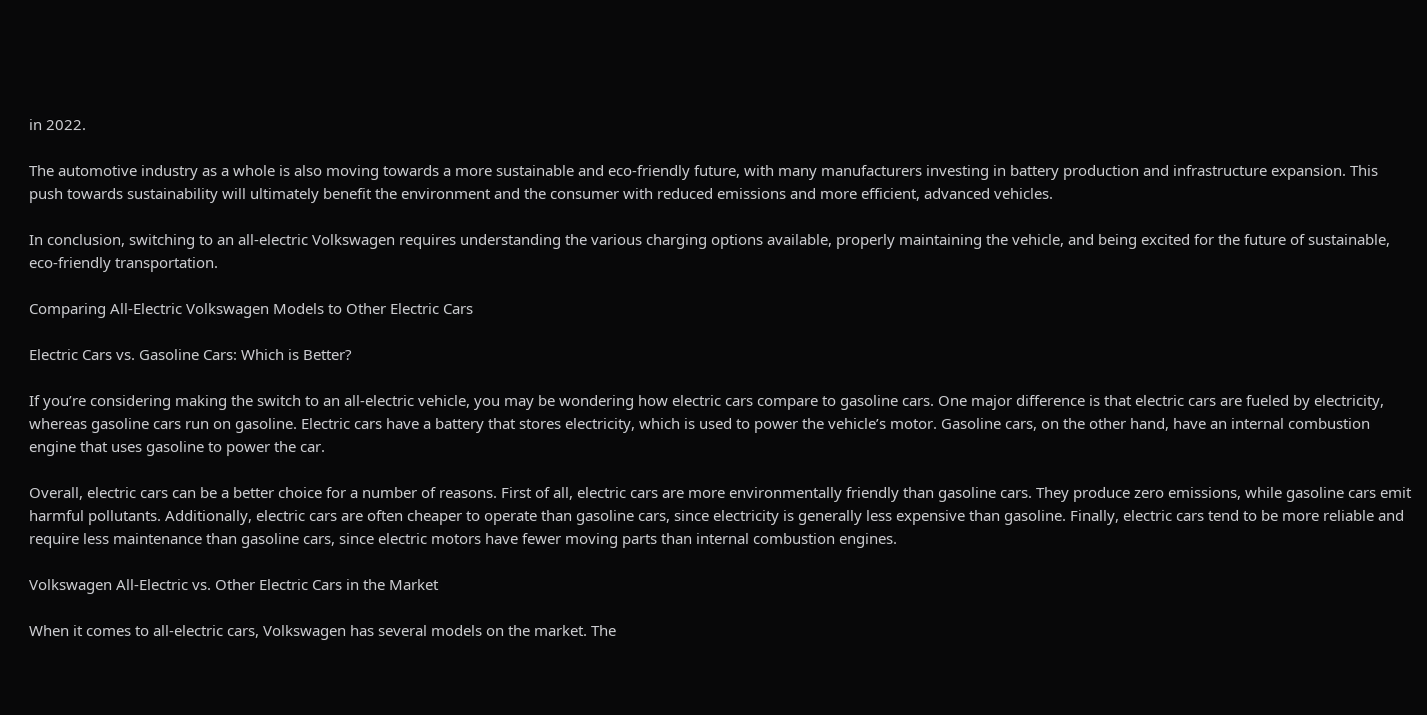in 2022.

The automotive industry as a whole is also moving towards a more sustainable and eco-friendly future, with many manufacturers investing in battery production and infrastructure expansion. This push towards sustainability will ultimately benefit the environment and the consumer with reduced emissions and more efficient, advanced vehicles.

In conclusion, switching to an all-electric Volkswagen requires understanding the various charging options available, properly maintaining the vehicle, and being excited for the future of sustainable, eco-friendly transportation.

Comparing All-Electric Volkswagen Models to Other Electric Cars

Electric Cars vs. Gasoline Cars: Which is Better?

If you’re considering making the switch to an all-electric vehicle, you may be wondering how electric cars compare to gasoline cars. One major difference is that electric cars are fueled by electricity, whereas gasoline cars run on gasoline. Electric cars have a battery that stores electricity, which is used to power the vehicle’s motor. Gasoline cars, on the other hand, have an internal combustion engine that uses gasoline to power the car.

Overall, electric cars can be a better choice for a number of reasons. First of all, electric cars are more environmentally friendly than gasoline cars. They produce zero emissions, while gasoline cars emit harmful pollutants. Additionally, electric cars are often cheaper to operate than gasoline cars, since electricity is generally less expensive than gasoline. Finally, electric cars tend to be more reliable and require less maintenance than gasoline cars, since electric motors have fewer moving parts than internal combustion engines.

Volkswagen All-Electric vs. Other Electric Cars in the Market

When it comes to all-electric cars, Volkswagen has several models on the market. The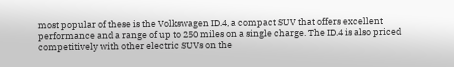most popular of these is the Volkswagen ID.4, a compact SUV that offers excellent performance and a range of up to 250 miles on a single charge. The ID.4 is also priced competitively with other electric SUVs on the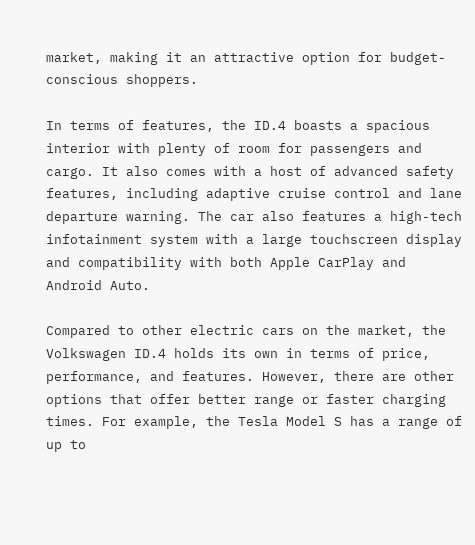market, making it an attractive option for budget-conscious shoppers.

In terms of features, the ID.4 boasts a spacious interior with plenty of room for passengers and cargo. It also comes with a host of advanced safety features, including adaptive cruise control and lane departure warning. The car also features a high-tech infotainment system with a large touchscreen display and compatibility with both Apple CarPlay and Android Auto.

Compared to other electric cars on the market, the Volkswagen ID.4 holds its own in terms of price, performance, and features. However, there are other options that offer better range or faster charging times. For example, the Tesla Model S has a range of up to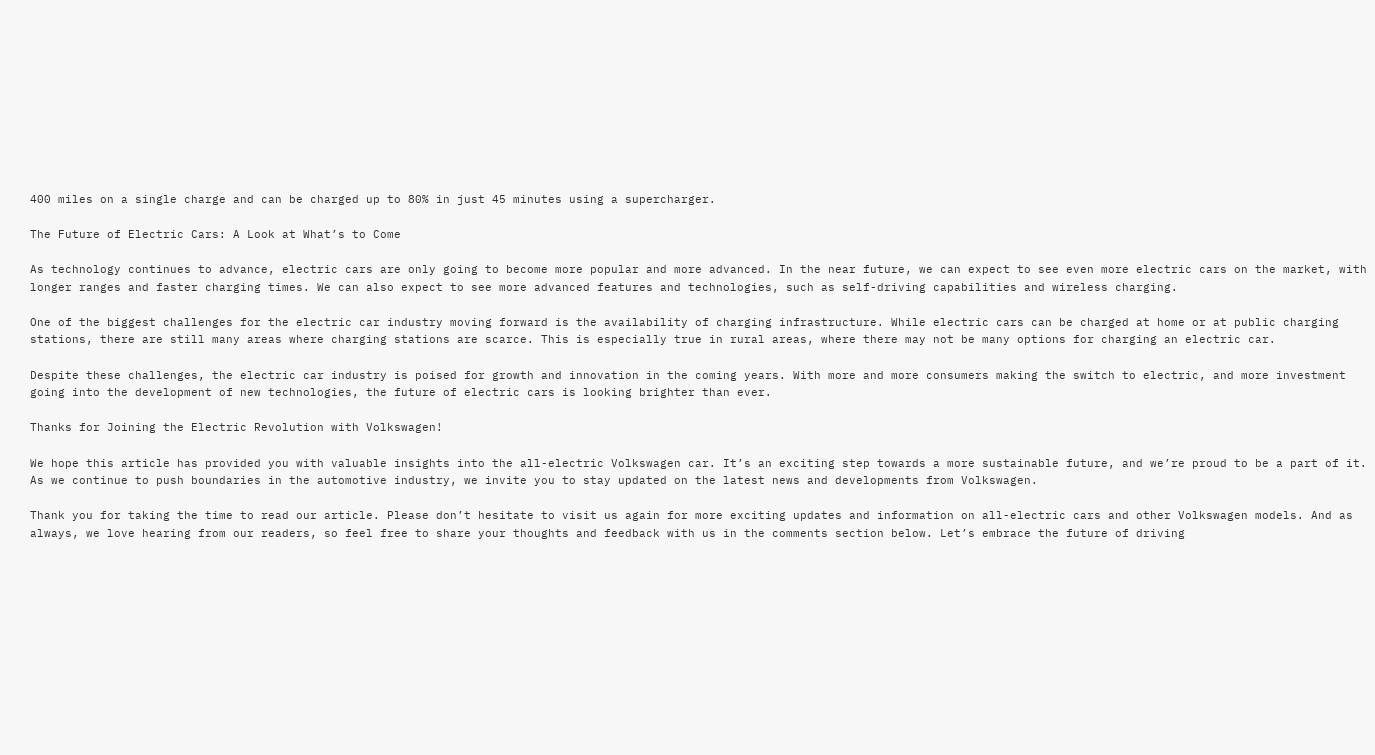400 miles on a single charge and can be charged up to 80% in just 45 minutes using a supercharger.

The Future of Electric Cars: A Look at What’s to Come

As technology continues to advance, electric cars are only going to become more popular and more advanced. In the near future, we can expect to see even more electric cars on the market, with longer ranges and faster charging times. We can also expect to see more advanced features and technologies, such as self-driving capabilities and wireless charging.

One of the biggest challenges for the electric car industry moving forward is the availability of charging infrastructure. While electric cars can be charged at home or at public charging stations, there are still many areas where charging stations are scarce. This is especially true in rural areas, where there may not be many options for charging an electric car.

Despite these challenges, the electric car industry is poised for growth and innovation in the coming years. With more and more consumers making the switch to electric, and more investment going into the development of new technologies, the future of electric cars is looking brighter than ever.

Thanks for Joining the Electric Revolution with Volkswagen!

We hope this article has provided you with valuable insights into the all-electric Volkswagen car. It’s an exciting step towards a more sustainable future, and we’re proud to be a part of it. As we continue to push boundaries in the automotive industry, we invite you to stay updated on the latest news and developments from Volkswagen.

Thank you for taking the time to read our article. Please don’t hesitate to visit us again for more exciting updates and information on all-electric cars and other Volkswagen models. And as always, we love hearing from our readers, so feel free to share your thoughts and feedback with us in the comments section below. Let’s embrace the future of driving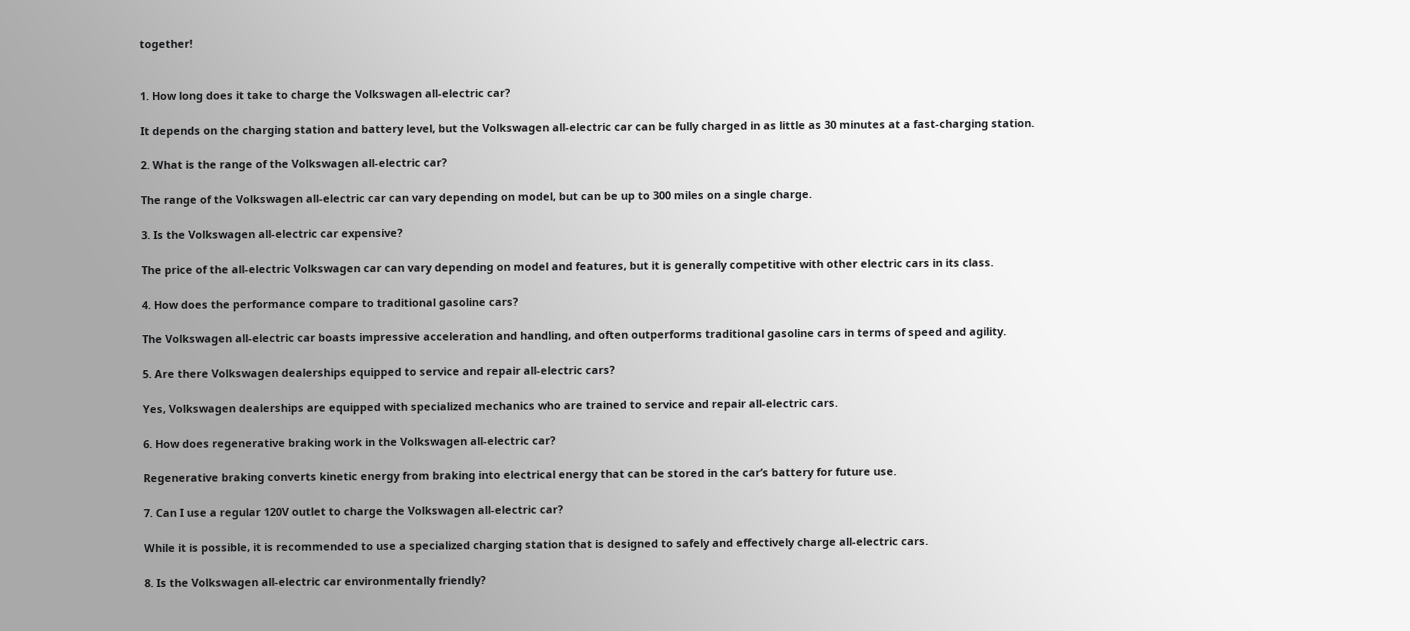together!


1. How long does it take to charge the Volkswagen all-electric car?

It depends on the charging station and battery level, but the Volkswagen all-electric car can be fully charged in as little as 30 minutes at a fast-charging station.

2. What is the range of the Volkswagen all-electric car?

The range of the Volkswagen all-electric car can vary depending on model, but can be up to 300 miles on a single charge.

3. Is the Volkswagen all-electric car expensive?

The price of the all-electric Volkswagen car can vary depending on model and features, but it is generally competitive with other electric cars in its class.

4. How does the performance compare to traditional gasoline cars?

The Volkswagen all-electric car boasts impressive acceleration and handling, and often outperforms traditional gasoline cars in terms of speed and agility.

5. Are there Volkswagen dealerships equipped to service and repair all-electric cars?

Yes, Volkswagen dealerships are equipped with specialized mechanics who are trained to service and repair all-electric cars.

6. How does regenerative braking work in the Volkswagen all-electric car?

Regenerative braking converts kinetic energy from braking into electrical energy that can be stored in the car’s battery for future use.

7. Can I use a regular 120V outlet to charge the Volkswagen all-electric car?

While it is possible, it is recommended to use a specialized charging station that is designed to safely and effectively charge all-electric cars.

8. Is the Volkswagen all-electric car environmentally friendly?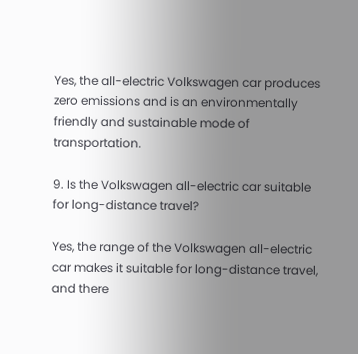Yes, the all-electric Volkswagen car produces zero emissions and is an environmentally friendly and sustainable mode of transportation.

9. Is the Volkswagen all-electric car suitable for long-distance travel?

Yes, the range of the Volkswagen all-electric car makes it suitable for long-distance travel, and there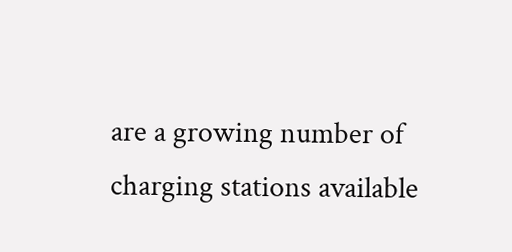are a growing number of charging stations available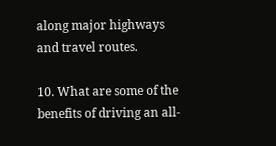along major highways and travel routes.

10. What are some of the benefits of driving an all-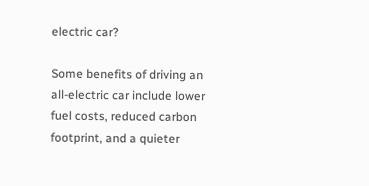electric car?

Some benefits of driving an all-electric car include lower fuel costs, reduced carbon footprint, and a quieter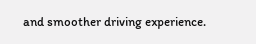and smoother driving experience.